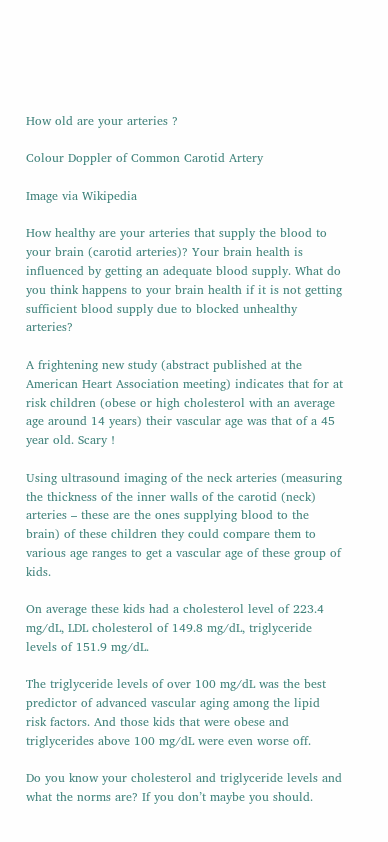How old are your arteries ?

Colour Doppler of Common Carotid Artery

Image via Wikipedia

How healthy are your arteries that supply the blood to your brain (carotid arteries)? Your brain health is influenced by getting an adequate blood supply. What do you think happens to your brain health if it is not getting sufficient blood supply due to blocked unhealthy arteries?

A frightening new study (abstract published at the American Heart Association meeting) indicates that for at risk children (obese or high cholesterol with an average age around 14 years) their vascular age was that of a 45 year old. Scary !

Using ultrasound imaging of the neck arteries (measuring the thickness of the inner walls of the carotid (neck) arteries – these are the ones supplying blood to the brain) of these children they could compare them to various age ranges to get a vascular age of these group of kids.

On average these kids had a cholesterol level of 223.4 mg/dL, LDL cholesterol of 149.8 mg/dL, triglyceride levels of 151.9 mg/dL.

The triglyceride levels of over 100 mg/dL was the best predictor of advanced vascular aging among the lipid risk factors. And those kids that were obese and triglycerides above 100 mg/dL were even worse off.

Do you know your cholesterol and triglyceride levels and what the norms are? If you don’t maybe you should.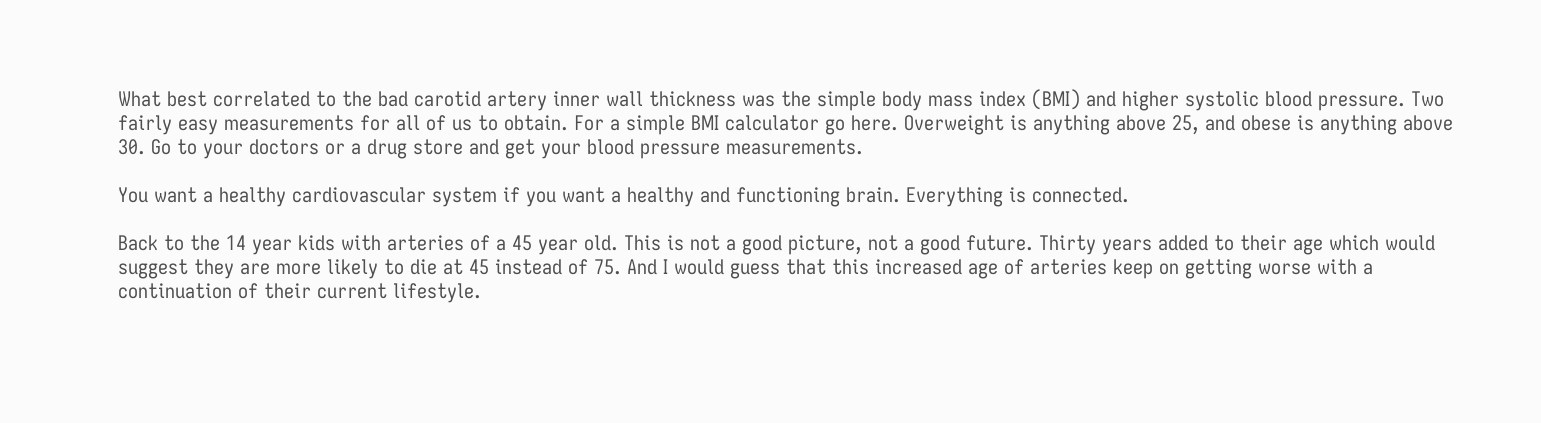What best correlated to the bad carotid artery inner wall thickness was the simple body mass index (BMI) and higher systolic blood pressure. Two fairly easy measurements for all of us to obtain. For a simple BMI calculator go here. Overweight is anything above 25, and obese is anything above 30. Go to your doctors or a drug store and get your blood pressure measurements.

You want a healthy cardiovascular system if you want a healthy and functioning brain. Everything is connected.

Back to the 14 year kids with arteries of a 45 year old. This is not a good picture, not a good future. Thirty years added to their age which would suggest they are more likely to die at 45 instead of 75. And I would guess that this increased age of arteries keep on getting worse with a continuation of their current lifestyle.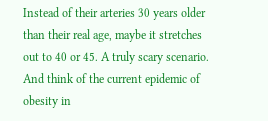Instead of their arteries 30 years older than their real age, maybe it stretches out to 40 or 45. A truly scary scenario. And think of the current epidemic of obesity in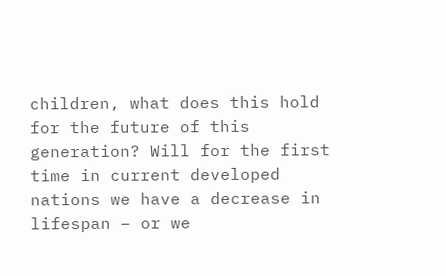children, what does this hold for the future of this generation? Will for the first time in current developed nations we have a decrease in lifespan – or we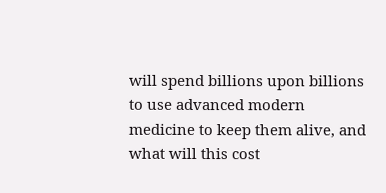will spend billions upon billions to use advanced modern medicine to keep them alive, and what will this cost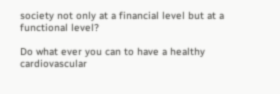society not only at a financial level but at a functional level?

Do what ever you can to have a healthy cardiovascular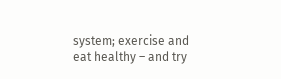system; exercise and eat healthy – and try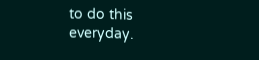to do this everyday.